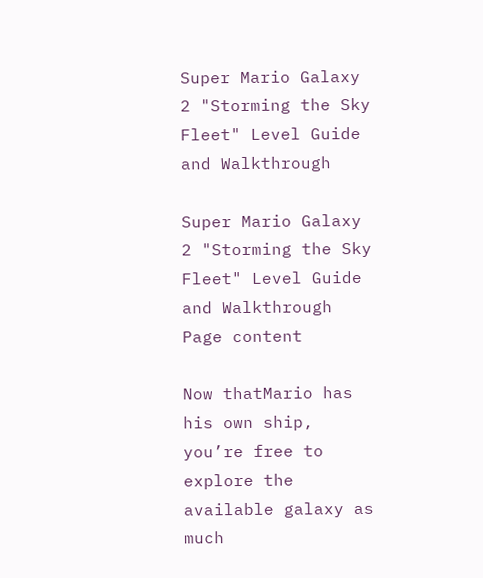Super Mario Galaxy 2 "Storming the Sky Fleet" Level Guide and Walkthrough

Super Mario Galaxy 2 "Storming the Sky Fleet" Level Guide and Walkthrough
Page content

Now thatMario has his own ship, you’re free to explore the available galaxy as much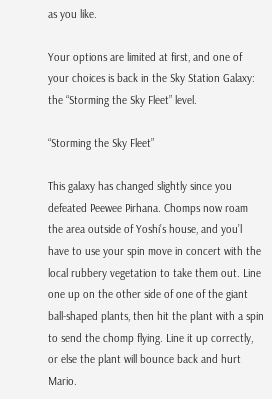as you like.

Your options are limited at first, and one of your choices is back in the Sky Station Galaxy: the “Storming the Sky Fleet” level.

“Storming the Sky Fleet”

This galaxy has changed slightly since you defeated Peewee Pirhana. Chomps now roam the area outside of Yoshi’s house, and you’l have to use your spin move in concert with the local rubbery vegetation to take them out. Line one up on the other side of one of the giant ball-shaped plants, then hit the plant with a spin to send the chomp flying. Line it up correctly, or else the plant will bounce back and hurt Mario.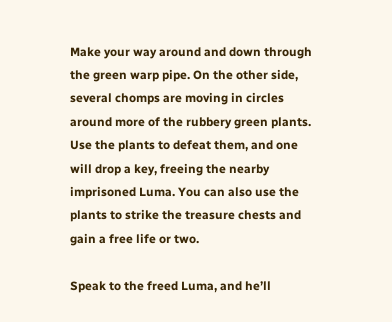Make your way around and down through the green warp pipe. On the other side, several chomps are moving in circles around more of the rubbery green plants. Use the plants to defeat them, and one will drop a key, freeing the nearby imprisoned Luma. You can also use the plants to strike the treasure chests and gain a free life or two.

Speak to the freed Luma, and he’ll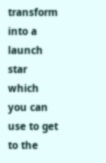transform into a launch star which you can use to get to the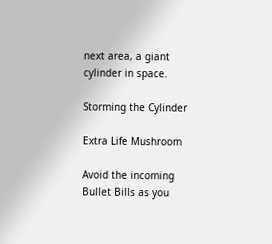next area, a giant cylinder in space.

Storming the Cylinder

Extra Life Mushroom

Avoid the incoming Bullet Bills as you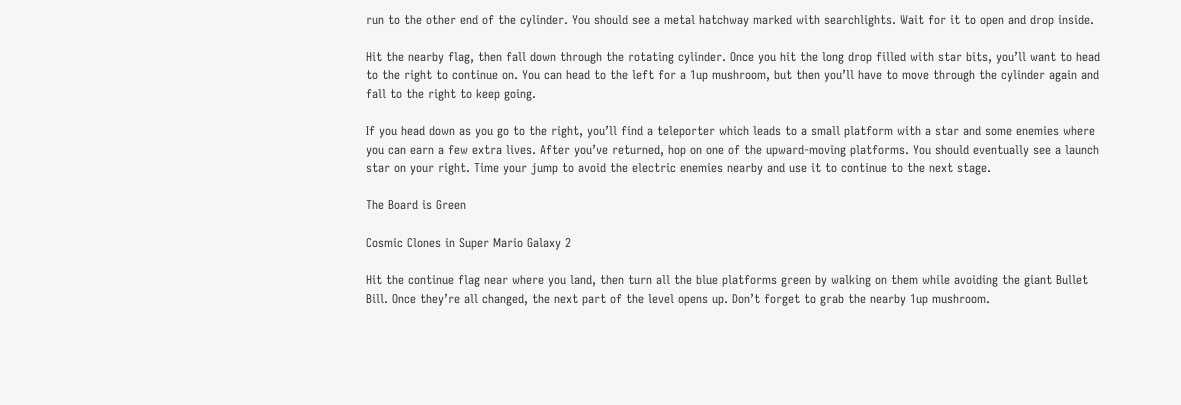run to the other end of the cylinder. You should see a metal hatchway marked with searchlights. Wait for it to open and drop inside.

Hit the nearby flag, then fall down through the rotating cylinder. Once you hit the long drop filled with star bits, you’ll want to head to the right to continue on. You can head to the left for a 1up mushroom, but then you’ll have to move through the cylinder again and fall to the right to keep going.

If you head down as you go to the right, you’ll find a teleporter which leads to a small platform with a star and some enemies where you can earn a few extra lives. After you’ve returned, hop on one of the upward-moving platforms. You should eventually see a launch star on your right. Time your jump to avoid the electric enemies nearby and use it to continue to the next stage.

The Board is Green

Cosmic Clones in Super Mario Galaxy 2

Hit the continue flag near where you land, then turn all the blue platforms green by walking on them while avoiding the giant Bullet Bill. Once they’re all changed, the next part of the level opens up. Don’t forget to grab the nearby 1up mushroom.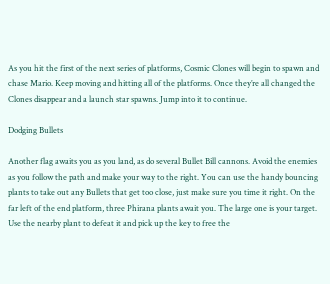As you hit the first of the next series of platforms, Cosmic Clones will begin to spawn and chase Mario. Keep moving and hitting all of the platforms. Once they’re all changed the Clones disappear and a launch star spawns. Jump into it to continue.

Dodging Bullets

Another flag awaits you as you land, as do several Bullet Bill cannons. Avoid the enemies as you follow the path and make your way to the right. You can use the handy bouncing plants to take out any Bullets that get too close, just make sure you time it right. On the far left of the end platform, three Phirana plants await you. The large one is your target. Use the nearby plant to defeat it and pick up the key to free the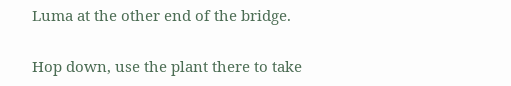Luma at the other end of the bridge.

Hop down, use the plant there to take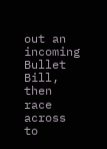out an incoming Bullet Bill, then race across to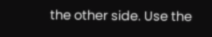the other side. Use the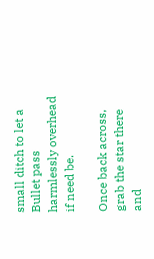small ditch to let a Bullet pass harmlessly overhead if need be.

Once back across, grab the star there and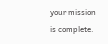your mission is complete.